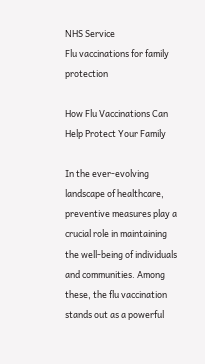NHS Service
Flu vaccinations for family protection

How Flu Vaccinations Can Help Protect Your Family

In the ever-evolving landscape of healthcare, preventive measures play a crucial role in maintaining the well-being of individuals and communities. Among these, the flu vaccination stands out as a powerful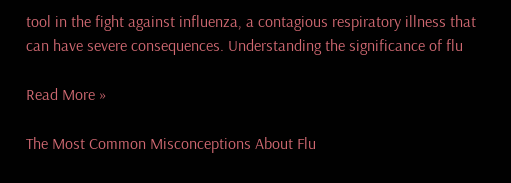tool in the fight against influenza, a contagious respiratory illness that can have severe consequences. Understanding the significance of flu

Read More »

The Most Common Misconceptions About Flu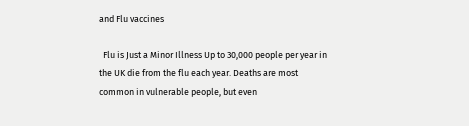and Flu vaccines

  Flu is Just a Minor Illness Up to 30,000 people per year in the UK die from the flu each year. Deaths are most common in vulnerable people, but even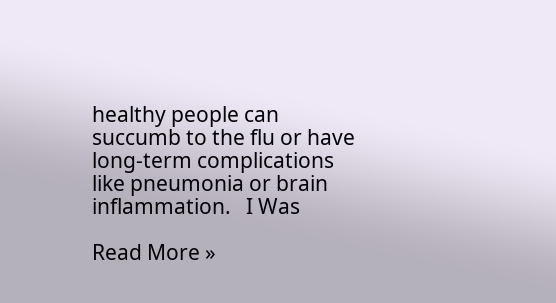healthy people can succumb to the flu or have long-term complications like pneumonia or brain inflammation.   I Was

Read More »